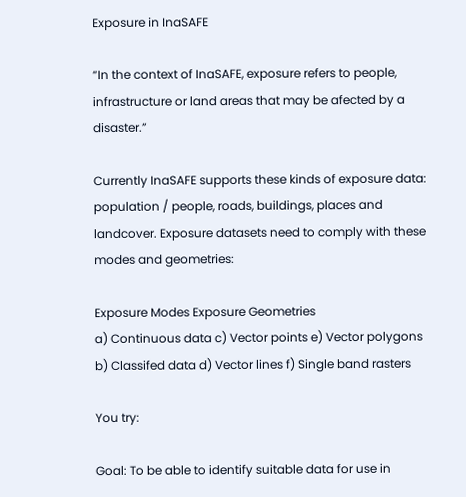Exposure in InaSAFE

“In the context of InaSAFE, exposure refers to people, infrastructure or land areas that may be afected by a disaster.”

Currently InaSAFE supports these kinds of exposure data: population / people, roads, buildings, places and landcover. Exposure datasets need to comply with these modes and geometries:

Exposure Modes Exposure Geometries
a) Continuous data c) Vector points e) Vector polygons
b) Classifed data d) Vector lines f) Single band rasters

You try:

Goal: To be able to identify suitable data for use in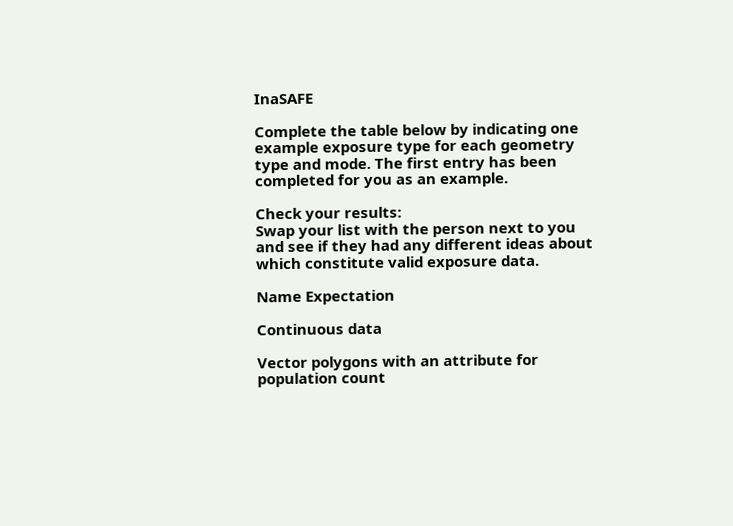InaSAFE

Complete the table below by indicating one example exposure type for each geometry type and mode. The first entry has been completed for you as an example.

Check your results:
Swap your list with the person next to you and see if they had any different ideas about which constitute valid exposure data.

Name Expectation

Continuous data

Vector polygons with an attribute for population count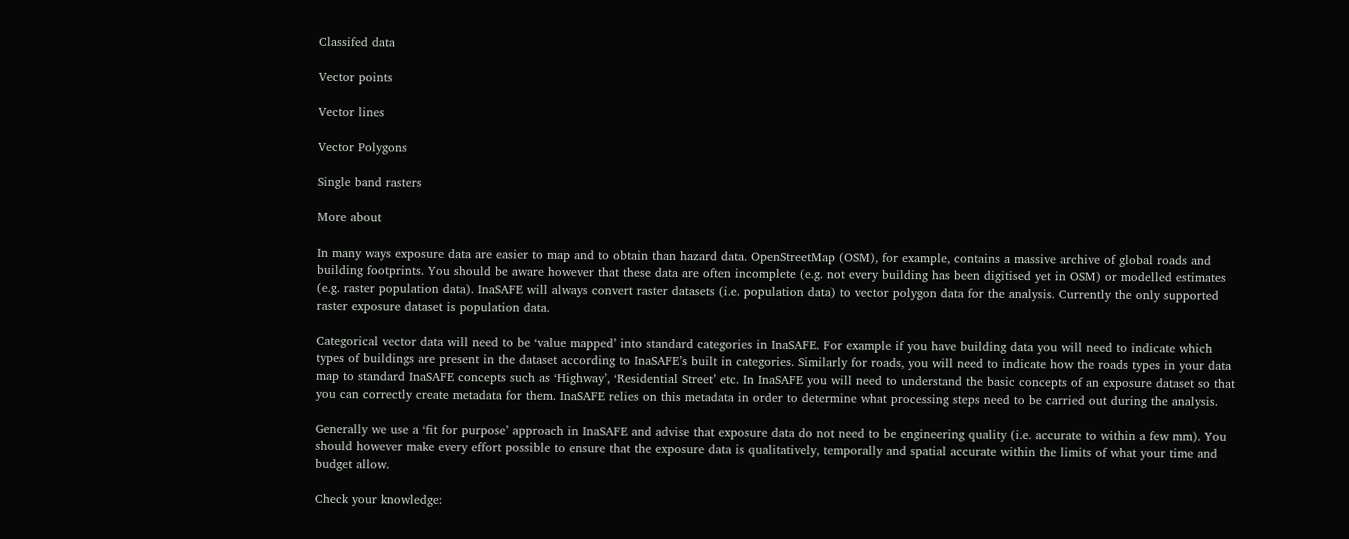Classifed data

Vector points

Vector lines

Vector Polygons

Single band rasters

More about

In many ways exposure data are easier to map and to obtain than hazard data. OpenStreetMap (OSM), for example, contains a massive archive of global roads and building footprints. You should be aware however that these data are often incomplete (e.g. not every building has been digitised yet in OSM) or modelled estimates (e.g. raster population data). InaSAFE will always convert raster datasets (i.e. population data) to vector polygon data for the analysis. Currently the only supported raster exposure dataset is population data.

Categorical vector data will need to be ‘value mapped’ into standard categories in InaSAFE. For example if you have building data you will need to indicate which types of buildings are present in the dataset according to InaSAFE’s built in categories. Similarly for roads, you will need to indicate how the roads types in your data map to standard InaSAFE concepts such as ‘Highway’, ‘Residential Street’ etc. In InaSAFE you will need to understand the basic concepts of an exposure dataset so that you can correctly create metadata for them. InaSAFE relies on this metadata in order to determine what processing steps need to be carried out during the analysis.

Generally we use a ‘fit for purpose’ approach in InaSAFE and advise that exposure data do not need to be engineering quality (i.e. accurate to within a few mm). You should however make every effort possible to ensure that the exposure data is qualitatively, temporally and spatial accurate within the limits of what your time and budget allow.

Check your knowledge: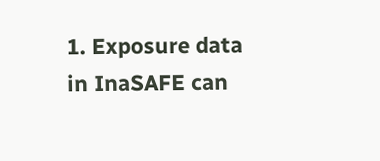1. Exposure data in InaSAFE can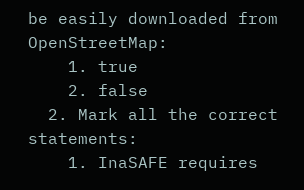be easily downloaded from OpenStreetMap:
    1. true
    2. false
  2. Mark all the correct statements:
    1. InaSAFE requires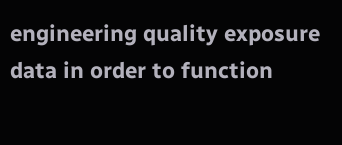engineering quality exposure data in order to function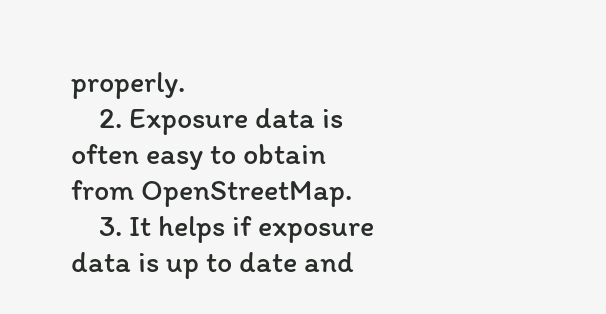properly.
    2. Exposure data is often easy to obtain from OpenStreetMap.
    3. It helps if exposure data is up to date and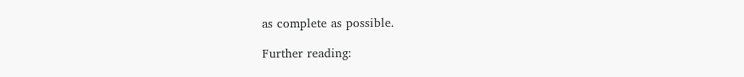as complete as possible.

Further reading: